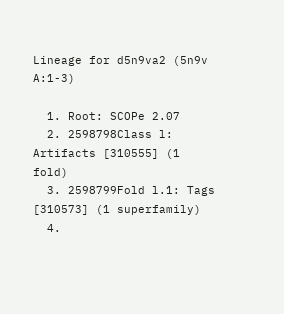Lineage for d5n9va2 (5n9v A:1-3)

  1. Root: SCOPe 2.07
  2. 2598798Class l: Artifacts [310555] (1 fold)
  3. 2598799Fold l.1: Tags [310573] (1 superfamily)
  4.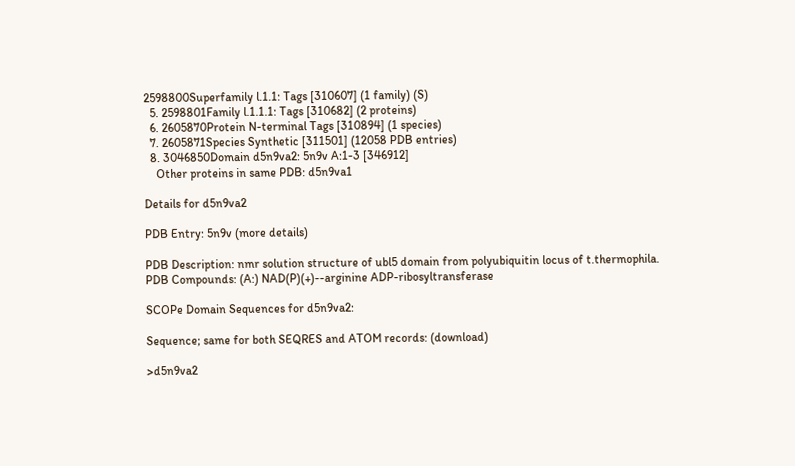2598800Superfamily l.1.1: Tags [310607] (1 family) (S)
  5. 2598801Family l.1.1.1: Tags [310682] (2 proteins)
  6. 2605870Protein N-terminal Tags [310894] (1 species)
  7. 2605871Species Synthetic [311501] (12058 PDB entries)
  8. 3046850Domain d5n9va2: 5n9v A:1-3 [346912]
    Other proteins in same PDB: d5n9va1

Details for d5n9va2

PDB Entry: 5n9v (more details)

PDB Description: nmr solution structure of ubl5 domain from polyubiquitin locus of t.thermophila.
PDB Compounds: (A:) NAD(P)(+)--arginine ADP-ribosyltransferase

SCOPe Domain Sequences for d5n9va2:

Sequence; same for both SEQRES and ATOM records: (download)

>d5n9va2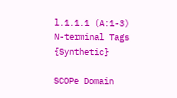l.1.1.1 (A:1-3) N-terminal Tags {Synthetic}

SCOPe Domain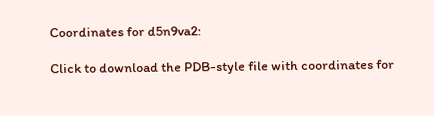Coordinates for d5n9va2:

Click to download the PDB-style file with coordinates for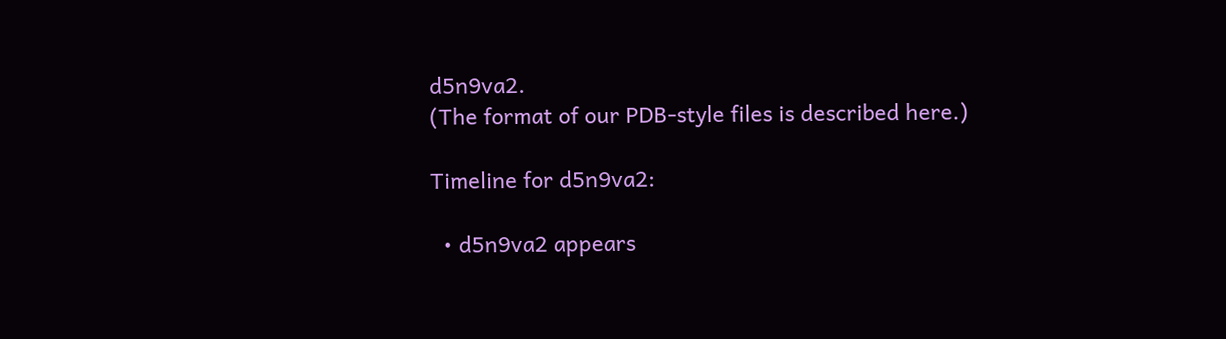d5n9va2.
(The format of our PDB-style files is described here.)

Timeline for d5n9va2:

  • d5n9va2 appears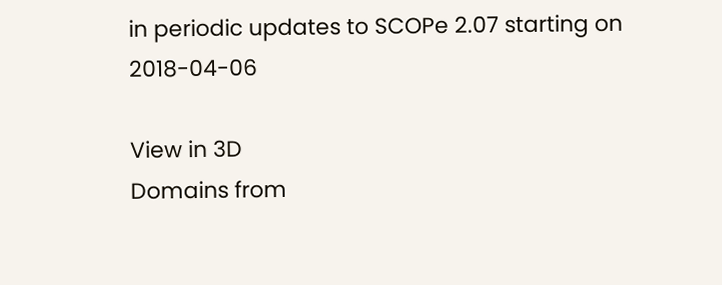in periodic updates to SCOPe 2.07 starting on 2018-04-06

View in 3D
Domains from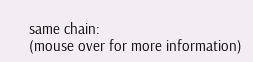same chain:
(mouse over for more information)